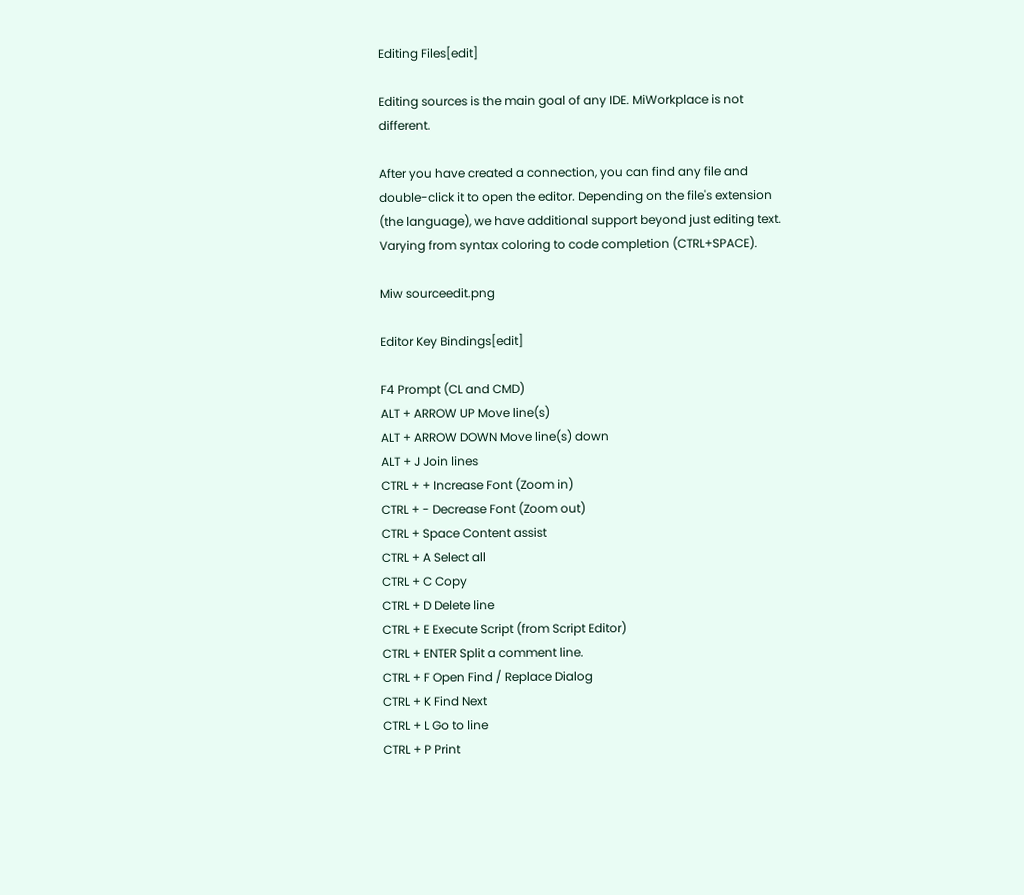Editing Files[edit]

Editing sources is the main goal of any IDE. MiWorkplace is not different.

After you have created a connection, you can find any file and double-click it to open the editor. Depending on the file's extension (the language), we have additional support beyond just editing text. Varying from syntax coloring to code completion (CTRL+SPACE).

Miw sourceedit.png

Editor Key Bindings[edit]

F4 Prompt (CL and CMD)
ALT + ARROW UP Move line(s)
ALT + ARROW DOWN Move line(s) down
ALT + J Join lines
CTRL + + Increase Font (Zoom in)
CTRL + - Decrease Font (Zoom out)
CTRL + Space Content assist
CTRL + A Select all
CTRL + C Copy
CTRL + D Delete line
CTRL + E Execute Script (from Script Editor)
CTRL + ENTER Split a comment line.
CTRL + F Open Find / Replace Dialog
CTRL + K Find Next
CTRL + L Go to line
CTRL + P Print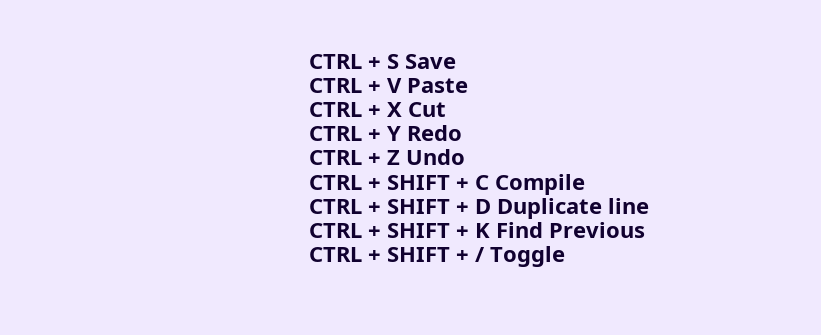CTRL + S Save
CTRL + V Paste
CTRL + X Cut
CTRL + Y Redo
CTRL + Z Undo
CTRL + SHIFT + C Compile
CTRL + SHIFT + D Duplicate line
CTRL + SHIFT + K Find Previous
CTRL + SHIFT + / Toggle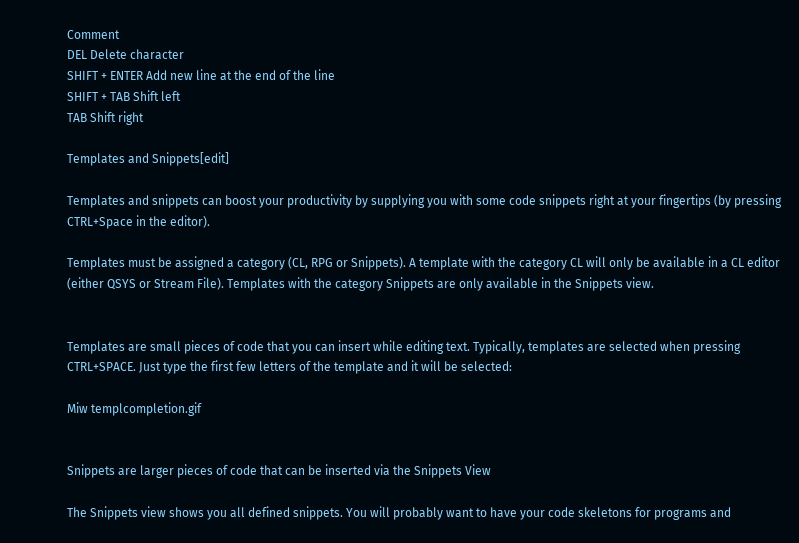Comment
DEL Delete character
SHIFT + ENTER Add new line at the end of the line
SHIFT + TAB Shift left
TAB Shift right

Templates and Snippets[edit]

Templates and snippets can boost your productivity by supplying you with some code snippets right at your fingertips (by pressing CTRL+Space in the editor).

Templates must be assigned a category (CL, RPG or Snippets). A template with the category CL will only be available in a CL editor (either QSYS or Stream File). Templates with the category Snippets are only available in the Snippets view.


Templates are small pieces of code that you can insert while editing text. Typically, templates are selected when pressing CTRL+SPACE. Just type the first few letters of the template and it will be selected:

Miw templcompletion.gif


Snippets are larger pieces of code that can be inserted via the Snippets View

The Snippets view shows you all defined snippets. You will probably want to have your code skeletons for programs and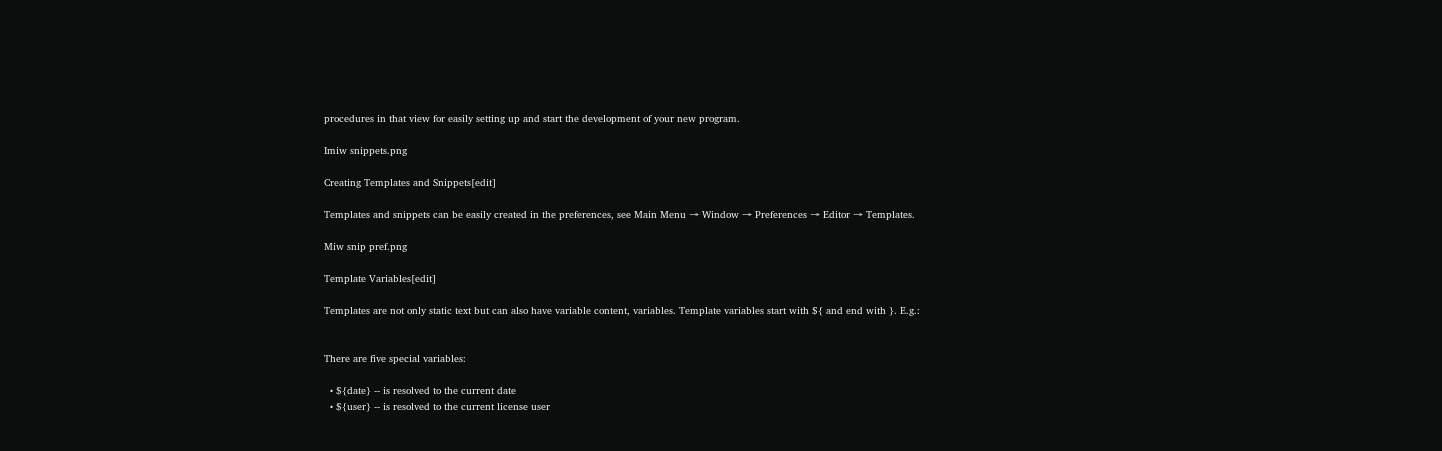procedures in that view for easily setting up and start the development of your new program.

Imiw snippets.png

Creating Templates and Snippets[edit]

Templates and snippets can be easily created in the preferences, see Main Menu → Window → Preferences → Editor → Templates.

Miw snip pref.png

Template Variables[edit]

Templates are not only static text but can also have variable content, variables. Template variables start with ${ and end with }. E.g.:


There are five special variables:

  • ${date} -- is resolved to the current date
  • ${user} -- is resolved to the current license user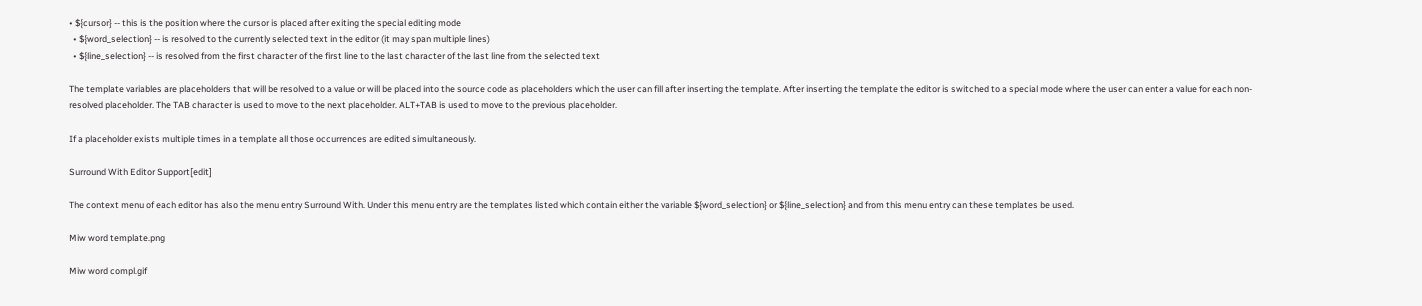• ${cursor} -- this is the position where the cursor is placed after exiting the special editing mode
  • ${word_selection} -- is resolved to the currently selected text in the editor (it may span multiple lines)
  • ${line_selection} -- is resolved from the first character of the first line to the last character of the last line from the selected text

The template variables are placeholders that will be resolved to a value or will be placed into the source code as placeholders which the user can fill after inserting the template. After inserting the template the editor is switched to a special mode where the user can enter a value for each non-resolved placeholder. The TAB character is used to move to the next placeholder. ALT+TAB is used to move to the previous placeholder.

If a placeholder exists multiple times in a template all those occurrences are edited simultaneously.

Surround With Editor Support[edit]

The context menu of each editor has also the menu entry Surround With. Under this menu entry are the templates listed which contain either the variable ${word_selection} or ${line_selection} and from this menu entry can these templates be used.

Miw word template.png

Miw word compl.gif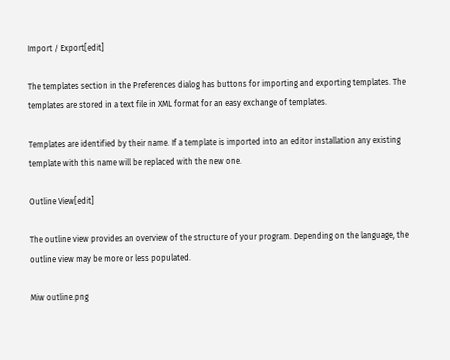Import / Export[edit]

The templates section in the Preferences dialog has buttons for importing and exporting templates. The templates are stored in a text file in XML format for an easy exchange of templates.

Templates are identified by their name. If a template is imported into an editor installation any existing template with this name will be replaced with the new one.

Outline View[edit]

The outline view provides an overview of the structure of your program. Depending on the language, the outline view may be more or less populated.

Miw outline.png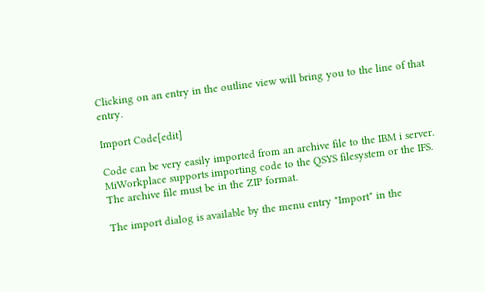Clicking on an entry in the outline view will bring you to the line of that entry.

Import Code[edit]

Code can be very easily imported from an archive file to the IBM i server. MiWorkplace supports importing code to the QSYS filesystem or the IFS. The archive file must be in the ZIP format.

The import dialog is available by the menu entry "Import" in the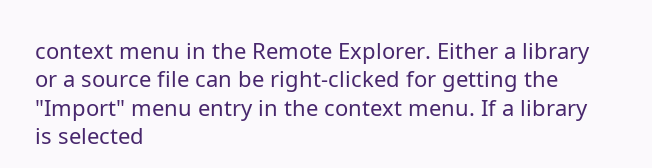context menu in the Remote Explorer. Either a library or a source file can be right-clicked for getting the "Import" menu entry in the context menu. If a library is selected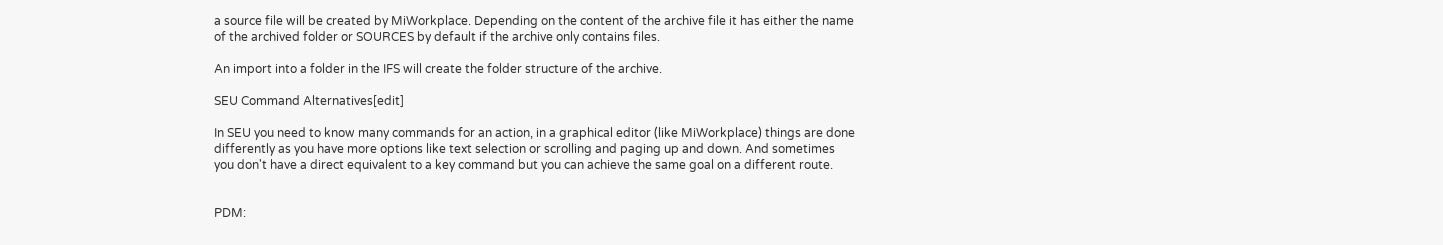a source file will be created by MiWorkplace. Depending on the content of the archive file it has either the name of the archived folder or SOURCES by default if the archive only contains files.

An import into a folder in the IFS will create the folder structure of the archive.

SEU Command Alternatives[edit]

In SEU you need to know many commands for an action, in a graphical editor (like MiWorkplace) things are done differently as you have more options like text selection or scrolling and paging up and down. And sometimes you don't have a direct equivalent to a key command but you can achieve the same goal on a different route.


PDM: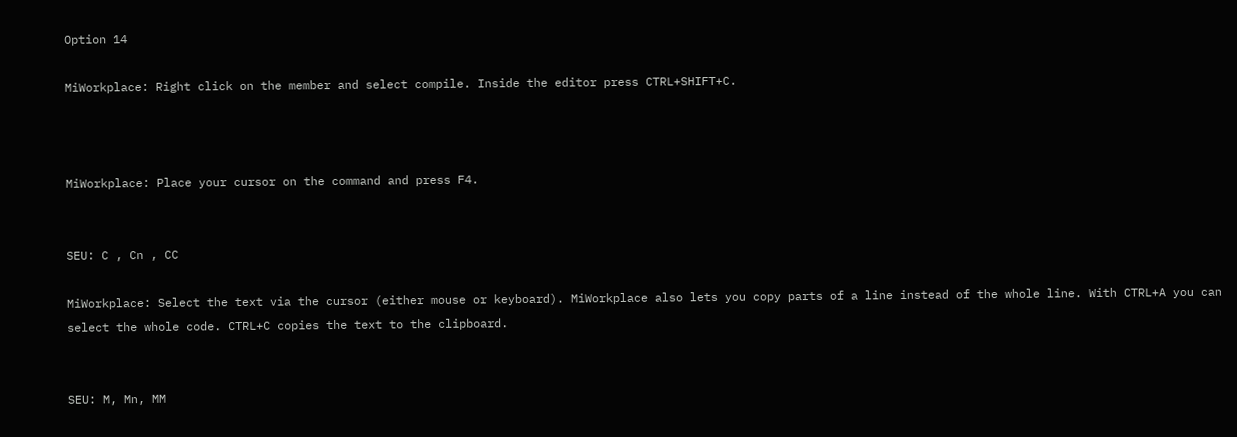Option 14

MiWorkplace: Right click on the member and select compile. Inside the editor press CTRL+SHIFT+C.



MiWorkplace: Place your cursor on the command and press F4.


SEU: C , Cn , CC

MiWorkplace: Select the text via the cursor (either mouse or keyboard). MiWorkplace also lets you copy parts of a line instead of the whole line. With CTRL+A you can select the whole code. CTRL+C copies the text to the clipboard.


SEU: M, Mn, MM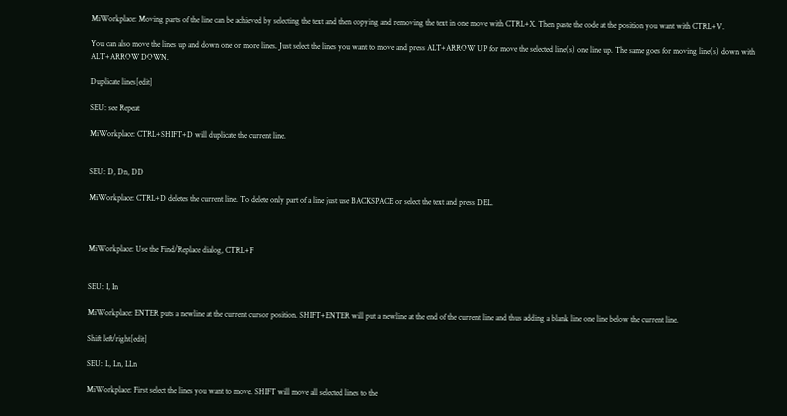MiWorkplace: Moving parts of the line can be achieved by selecting the text and then copying and removing the text in one move with CTRL+X. Then paste the code at the position you want with CTRL+V.

You can also move the lines up and down one or more lines. Just select the lines you want to move and press ALT+ARROW UP for move the selected line(s) one line up. The same goes for moving line(s) down with ALT+ARROW DOWN.

Duplicate lines[edit]

SEU: see Repeat

MiWorkplace: CTRL+SHIFT+D will duplicate the current line.


SEU: D, Dn, DD

MiWorkplace: CTRL+D deletes the current line. To delete only part of a line just use BACKSPACE or select the text and press DEL.



MiWorkplace: Use the Find/Replace dialog, CTRL+F


SEU: I, In

MiWorkplace: ENTER puts a newline at the current cursor position. SHIFT+ENTER will put a newline at the end of the current line and thus adding a blank line one line below the current line.

Shift left/right[edit]

SEU: L, Ln, LLn

MiWorkplace: First select the lines you want to move. SHIFT will move all selected lines to the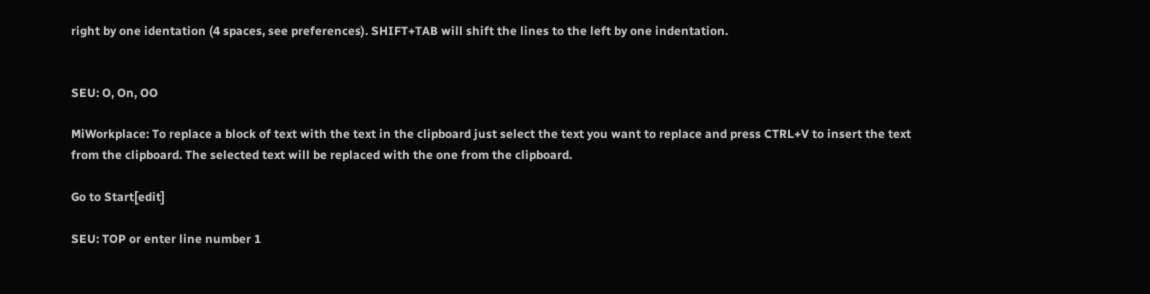right by one identation (4 spaces, see preferences). SHIFT+TAB will shift the lines to the left by one indentation.


SEU: O, On, OO

MiWorkplace: To replace a block of text with the text in the clipboard just select the text you want to replace and press CTRL+V to insert the text from the clipboard. The selected text will be replaced with the one from the clipboard.

Go to Start[edit]

SEU: TOP or enter line number 1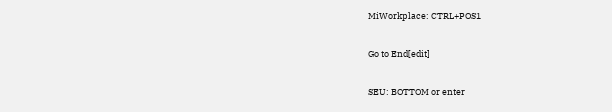MiWorkplace: CTRL+POS1

Go to End[edit]

SEU: BOTTOM or enter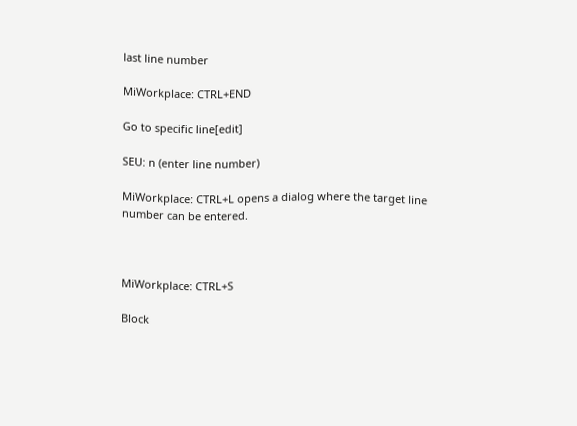last line number

MiWorkplace: CTRL+END

Go to specific line[edit]

SEU: n (enter line number)

MiWorkplace: CTRL+L opens a dialog where the target line number can be entered.



MiWorkplace: CTRL+S

Block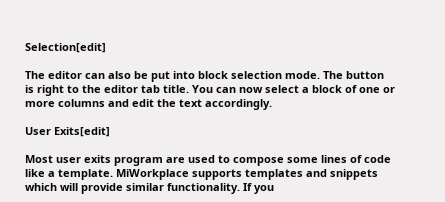Selection[edit]

The editor can also be put into block selection mode. The button is right to the editor tab title. You can now select a block of one or more columns and edit the text accordingly.

User Exits[edit]

Most user exits program are used to compose some lines of code like a template. MiWorkplace supports templates and snippets which will provide similar functionality. If you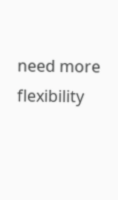need more flexibility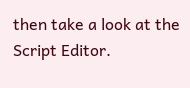then take a look at the Script Editor.